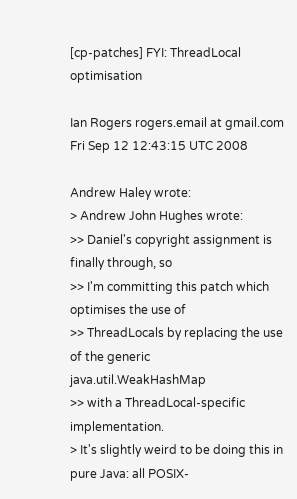[cp-patches] FYI: ThreadLocal optimisation

Ian Rogers rogers.email at gmail.com
Fri Sep 12 12:43:15 UTC 2008

Andrew Haley wrote:
> Andrew John Hughes wrote:
>> Daniel's copyright assignment is finally through, so
>> I'm committing this patch which optimises the use of
>> ThreadLocals by replacing the use of the generic java.util.WeakHashMap
>> with a ThreadLocal-specific implementation.
> It's slightly weird to be doing this in pure Java: all POSIX-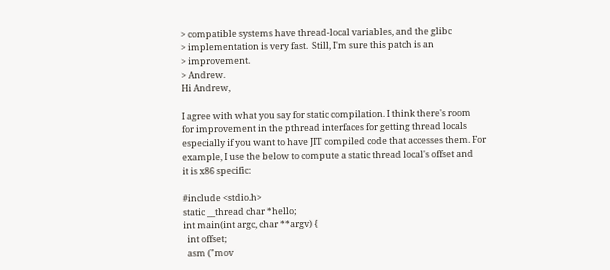> compatible systems have thread-local variables, and the glibc
> implementation is very fast.  Still, I'm sure this patch is an
> improvement.
> Andrew.
Hi Andrew,

I agree with what you say for static compilation. I think there's room
for improvement in the pthread interfaces for getting thread locals
especially if you want to have JIT compiled code that accesses them. For
example, I use the below to compute a static thread local's offset and
it is x86 specific:

#include <stdio.h>
static __thread char *hello;
int main(int argc, char **argv) {
  int offset;
  asm ("mov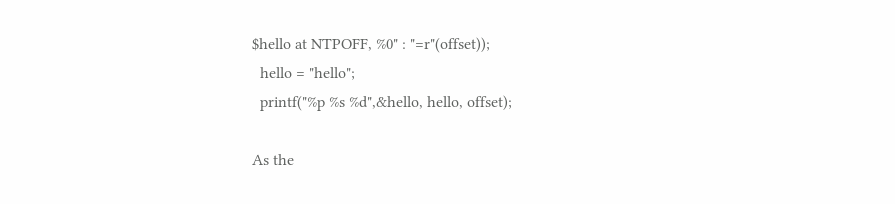$hello at NTPOFF, %0" : "=r"(offset));
  hello = "hello";
  printf("%p %s %d",&hello, hello, offset);

As the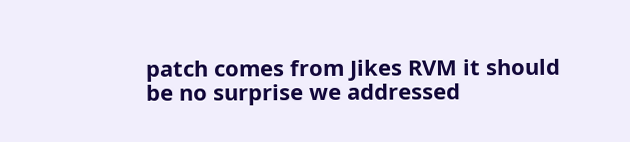patch comes from Jikes RVM it should be no surprise we addressed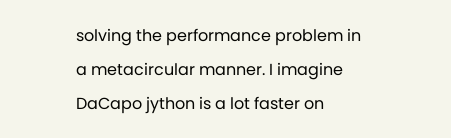solving the performance problem in a metacircular manner. I imagine
DaCapo jython is a lot faster on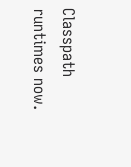Classpath runtimes now.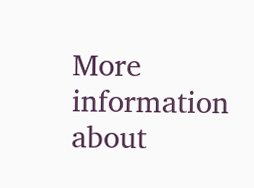More information about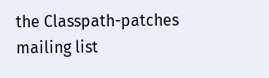the Classpath-patches mailing list